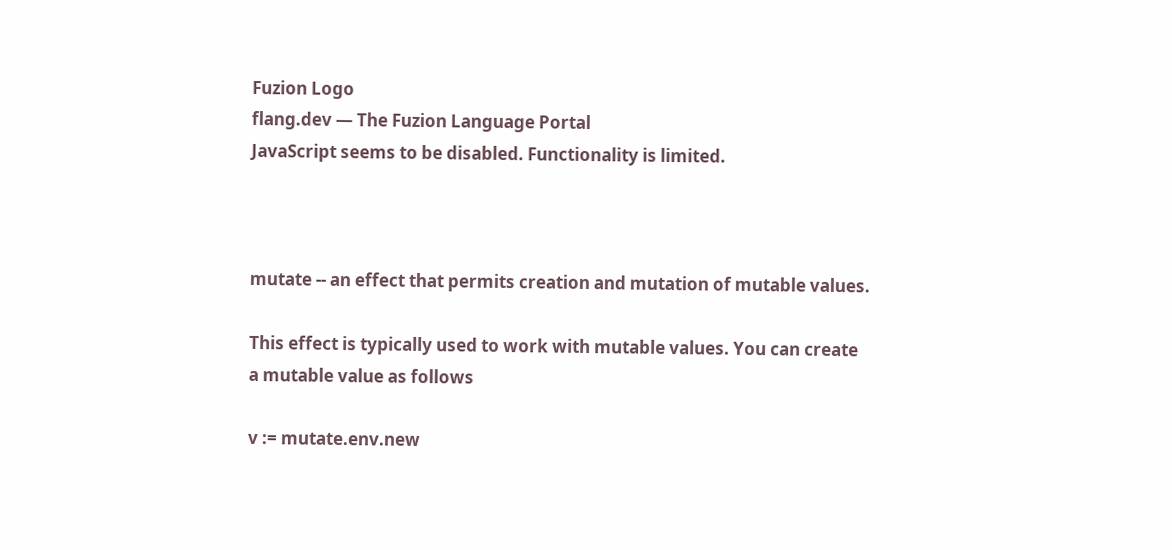Fuzion Logo
flang.dev — The Fuzion Language Portal
JavaScript seems to be disabled. Functionality is limited.



mutate -- an effect that permits creation and mutation of mutable values.

This effect is typically used to work with mutable values. You can create
a mutable value as follows

v := mutate.env.new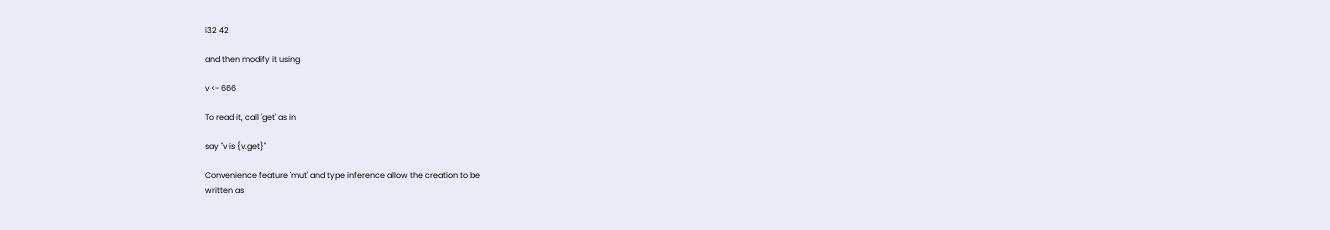i32 42

and then modify it using

v <- 666

To read it, call 'get' as in

say "v is {v.get}"

Convenience feature 'mut' and type inference allow the creation to be
written as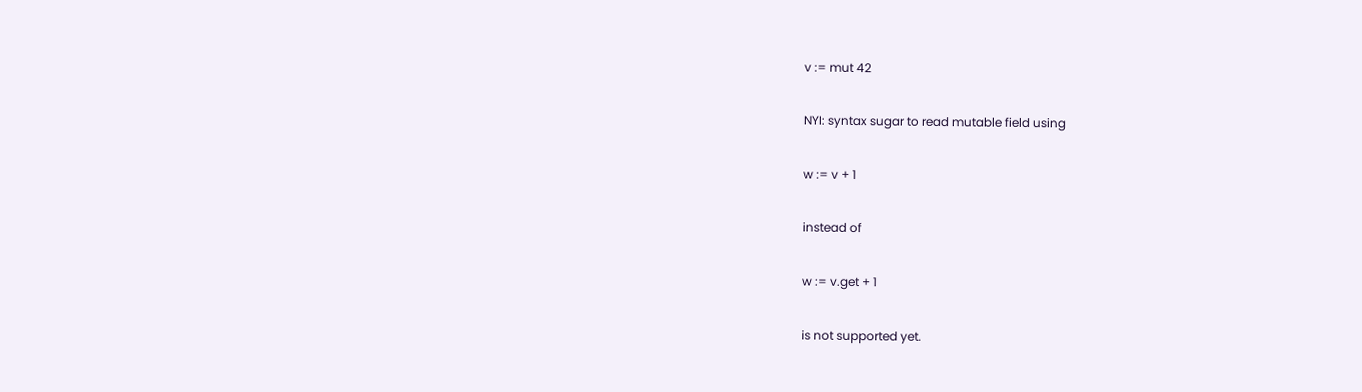v := mut 42

NYI: syntax sugar to read mutable field using

w := v + 1

instead of

w := v.get + 1

is not supported yet.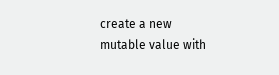create a new mutable value with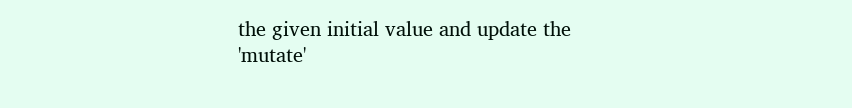the given initial value and update the
'mutate'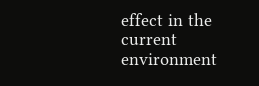effect in the current environment